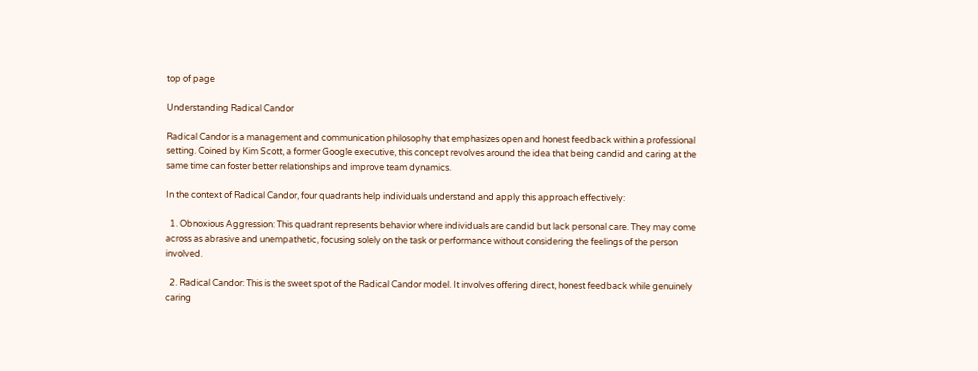top of page

Understanding Radical Candor

Radical Candor is a management and communication philosophy that emphasizes open and honest feedback within a professional setting. Coined by Kim Scott, a former Google executive, this concept revolves around the idea that being candid and caring at the same time can foster better relationships and improve team dynamics.

In the context of Radical Candor, four quadrants help individuals understand and apply this approach effectively:

  1. Obnoxious Aggression: This quadrant represents behavior where individuals are candid but lack personal care. They may come across as abrasive and unempathetic, focusing solely on the task or performance without considering the feelings of the person involved.

  2. Radical Candor: This is the sweet spot of the Radical Candor model. It involves offering direct, honest feedback while genuinely caring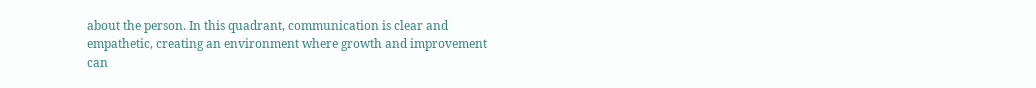about the person. In this quadrant, communication is clear and empathetic, creating an environment where growth and improvement can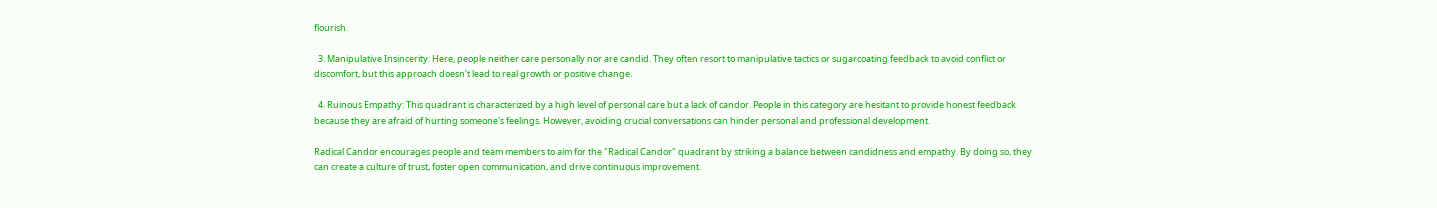flourish.

  3. Manipulative Insincerity: Here, people neither care personally nor are candid. They often resort to manipulative tactics or sugarcoating feedback to avoid conflict or discomfort, but this approach doesn't lead to real growth or positive change.

  4. Ruinous Empathy: This quadrant is characterized by a high level of personal care but a lack of candor. People in this category are hesitant to provide honest feedback because they are afraid of hurting someone's feelings. However, avoiding crucial conversations can hinder personal and professional development.

Radical Candor encourages people and team members to aim for the "Radical Candor" quadrant by striking a balance between candidness and empathy. By doing so, they can create a culture of trust, foster open communication, and drive continuous improvement.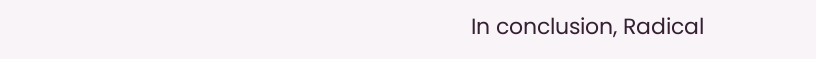In conclusion, Radical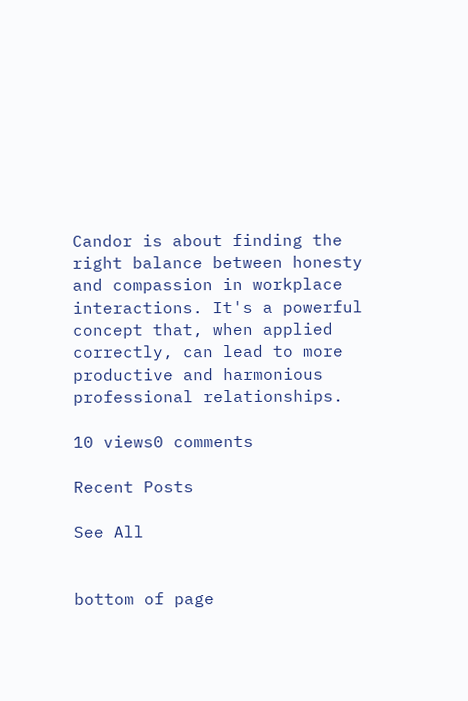Candor is about finding the right balance between honesty and compassion in workplace interactions. It's a powerful concept that, when applied correctly, can lead to more productive and harmonious professional relationships.

10 views0 comments

Recent Posts

See All


bottom of page